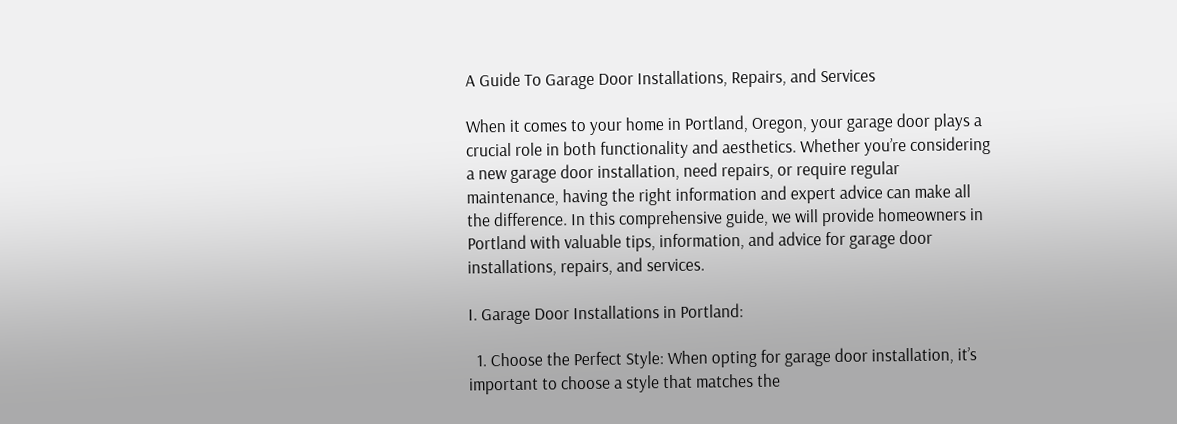A Guide To Garage Door Installations, Repairs, and Services

When it comes to your home in Portland, Oregon, your garage door plays a crucial role in both functionality and aesthetics. Whether you’re considering a new garage door installation, need repairs, or require regular maintenance, having the right information and expert advice can make all the difference. In this comprehensive guide, we will provide homeowners in Portland with valuable tips, information, and advice for garage door installations, repairs, and services.

I. Garage Door Installations in Portland:

  1. Choose the Perfect Style: When opting for garage door installation, it’s important to choose a style that matches the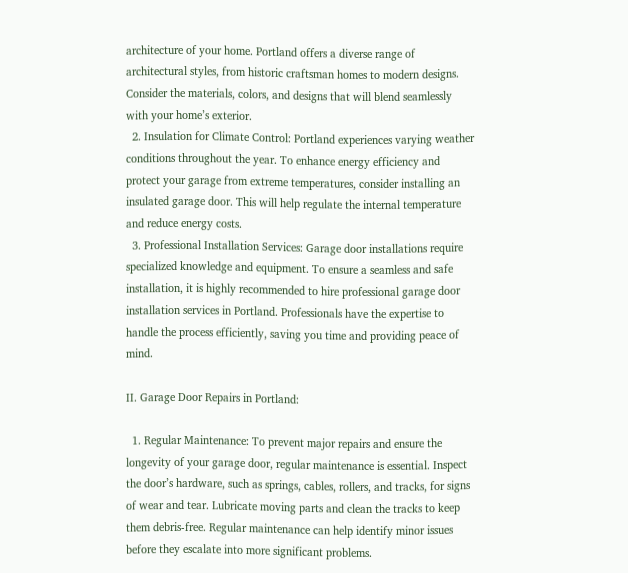architecture of your home. Portland offers a diverse range of architectural styles, from historic craftsman homes to modern designs. Consider the materials, colors, and designs that will blend seamlessly with your home’s exterior.
  2. Insulation for Climate Control: Portland experiences varying weather conditions throughout the year. To enhance energy efficiency and protect your garage from extreme temperatures, consider installing an insulated garage door. This will help regulate the internal temperature and reduce energy costs.
  3. Professional Installation Services: Garage door installations require specialized knowledge and equipment. To ensure a seamless and safe installation, it is highly recommended to hire professional garage door installation services in Portland. Professionals have the expertise to handle the process efficiently, saving you time and providing peace of mind.

II. Garage Door Repairs in Portland:

  1. Regular Maintenance: To prevent major repairs and ensure the longevity of your garage door, regular maintenance is essential. Inspect the door’s hardware, such as springs, cables, rollers, and tracks, for signs of wear and tear. Lubricate moving parts and clean the tracks to keep them debris-free. Regular maintenance can help identify minor issues before they escalate into more significant problems.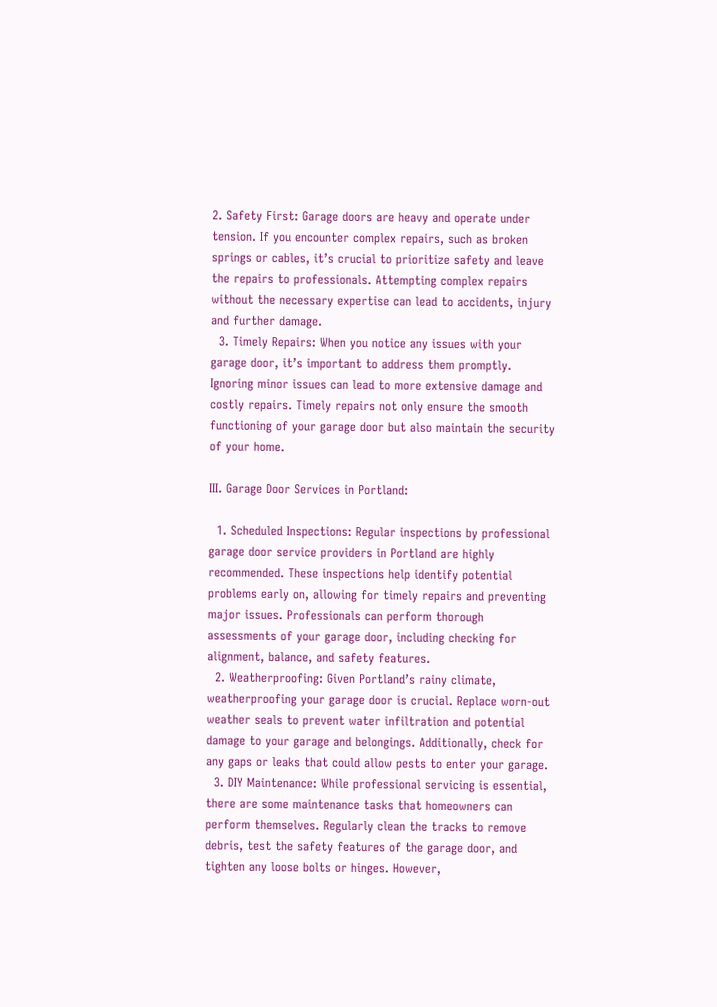2. Safety First: Garage doors are heavy and operate under tension. If you encounter complex repairs, such as broken springs or cables, it’s crucial to prioritize safety and leave the repairs to professionals. Attempting complex repairs without the necessary expertise can lead to accidents, injury and further damage.
  3. Timely Repairs: When you notice any issues with your garage door, it’s important to address them promptly. Ignoring minor issues can lead to more extensive damage and costly repairs. Timely repairs not only ensure the smooth functioning of your garage door but also maintain the security of your home.

III. Garage Door Services in Portland:

  1. Scheduled Inspections: Regular inspections by professional garage door service providers in Portland are highly recommended. These inspections help identify potential problems early on, allowing for timely repairs and preventing major issues. Professionals can perform thorough assessments of your garage door, including checking for alignment, balance, and safety features.
  2. Weatherproofing: Given Portland’s rainy climate, weatherproofing your garage door is crucial. Replace worn-out weather seals to prevent water infiltration and potential damage to your garage and belongings. Additionally, check for any gaps or leaks that could allow pests to enter your garage.
  3. DIY Maintenance: While professional servicing is essential, there are some maintenance tasks that homeowners can perform themselves. Regularly clean the tracks to remove debris, test the safety features of the garage door, and tighten any loose bolts or hinges. However,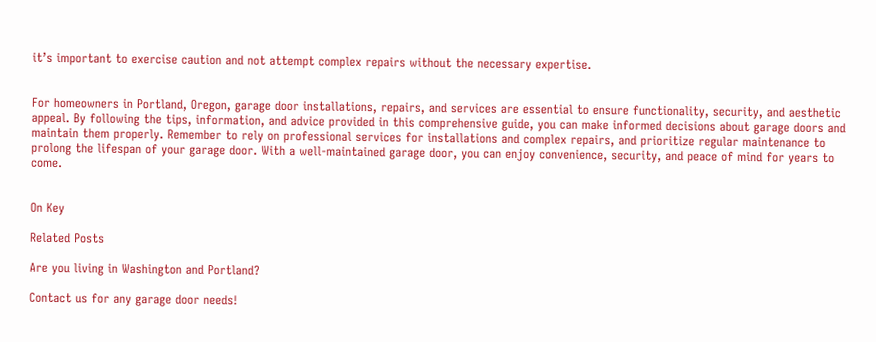it’s important to exercise caution and not attempt complex repairs without the necessary expertise.


For homeowners in Portland, Oregon, garage door installations, repairs, and services are essential to ensure functionality, security, and aesthetic appeal. By following the tips, information, and advice provided in this comprehensive guide, you can make informed decisions about garage doors and maintain them properly. Remember to rely on professional services for installations and complex repairs, and prioritize regular maintenance to prolong the lifespan of your garage door. With a well-maintained garage door, you can enjoy convenience, security, and peace of mind for years to come.


On Key

Related Posts

Are you living in Washington and Portland?

Contact us for any garage door needs!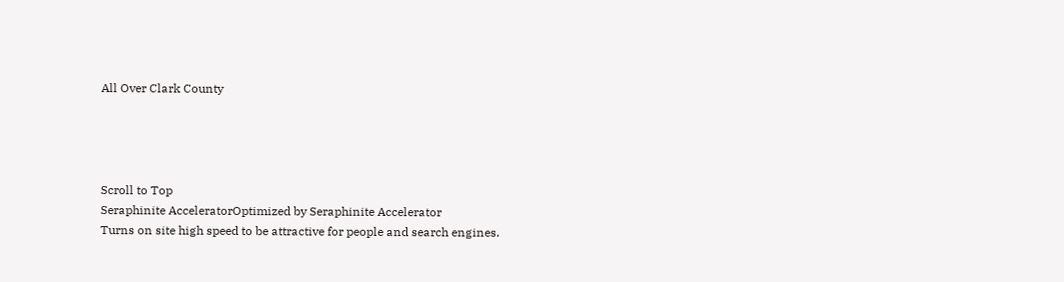All Over Clark County




Scroll to Top
Seraphinite AcceleratorOptimized by Seraphinite Accelerator
Turns on site high speed to be attractive for people and search engines.